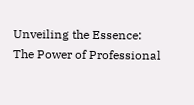Unveiling the Essence: The Power of Professional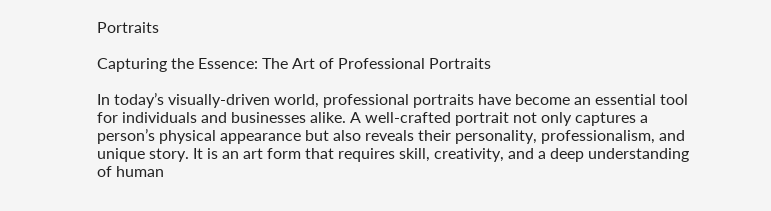Portraits

Capturing the Essence: The Art of Professional Portraits

In today’s visually-driven world, professional portraits have become an essential tool for individuals and businesses alike. A well-crafted portrait not only captures a person’s physical appearance but also reveals their personality, professionalism, and unique story. It is an art form that requires skill, creativity, and a deep understanding of human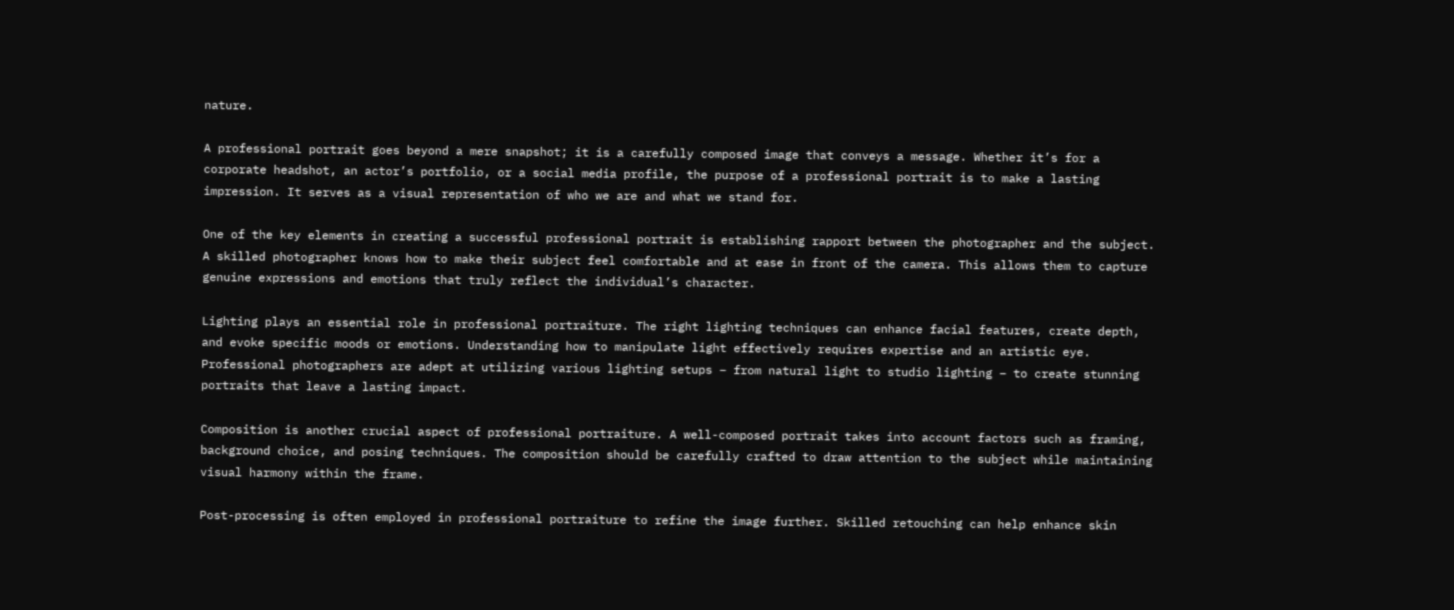nature.

A professional portrait goes beyond a mere snapshot; it is a carefully composed image that conveys a message. Whether it’s for a corporate headshot, an actor’s portfolio, or a social media profile, the purpose of a professional portrait is to make a lasting impression. It serves as a visual representation of who we are and what we stand for.

One of the key elements in creating a successful professional portrait is establishing rapport between the photographer and the subject. A skilled photographer knows how to make their subject feel comfortable and at ease in front of the camera. This allows them to capture genuine expressions and emotions that truly reflect the individual’s character.

Lighting plays an essential role in professional portraiture. The right lighting techniques can enhance facial features, create depth, and evoke specific moods or emotions. Understanding how to manipulate light effectively requires expertise and an artistic eye. Professional photographers are adept at utilizing various lighting setups – from natural light to studio lighting – to create stunning portraits that leave a lasting impact.

Composition is another crucial aspect of professional portraiture. A well-composed portrait takes into account factors such as framing, background choice, and posing techniques. The composition should be carefully crafted to draw attention to the subject while maintaining visual harmony within the frame.

Post-processing is often employed in professional portraiture to refine the image further. Skilled retouching can help enhance skin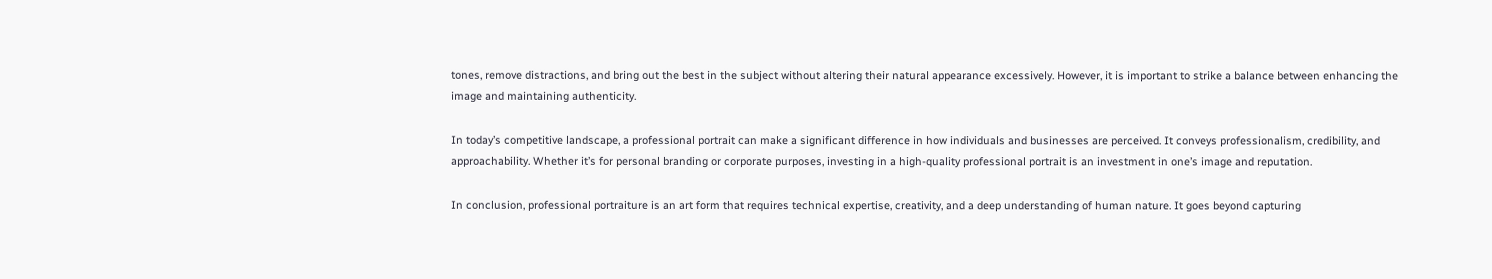tones, remove distractions, and bring out the best in the subject without altering their natural appearance excessively. However, it is important to strike a balance between enhancing the image and maintaining authenticity.

In today’s competitive landscape, a professional portrait can make a significant difference in how individuals and businesses are perceived. It conveys professionalism, credibility, and approachability. Whether it’s for personal branding or corporate purposes, investing in a high-quality professional portrait is an investment in one’s image and reputation.

In conclusion, professional portraiture is an art form that requires technical expertise, creativity, and a deep understanding of human nature. It goes beyond capturing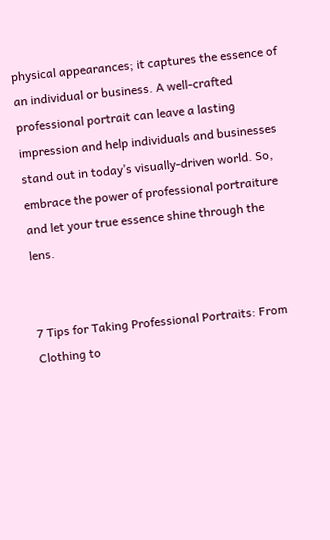physical appearances; it captures the essence of an individual or business. A well-crafted professional portrait can leave a lasting impression and help individuals and businesses stand out in today’s visually-driven world. So, embrace the power of professional portraiture and let your true essence shine through the lens.


7 Tips for Taking Professional Portraits: From Clothing to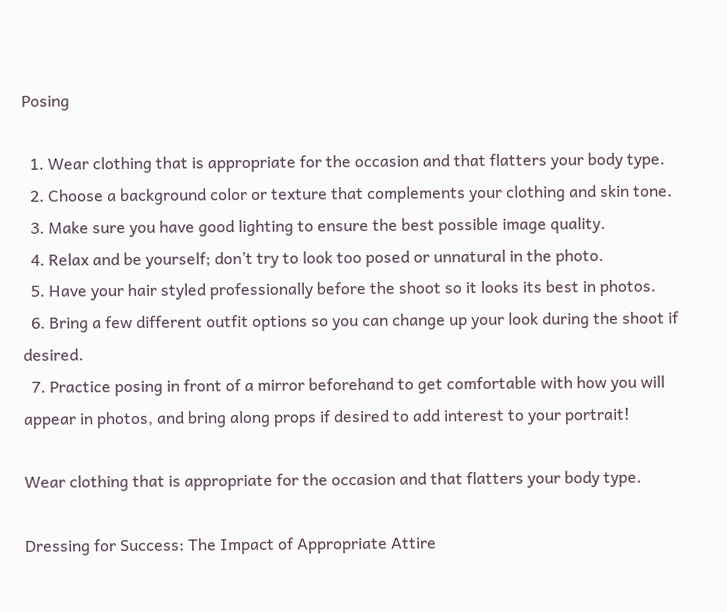Posing

  1. Wear clothing that is appropriate for the occasion and that flatters your body type.
  2. Choose a background color or texture that complements your clothing and skin tone.
  3. Make sure you have good lighting to ensure the best possible image quality.
  4. Relax and be yourself; don’t try to look too posed or unnatural in the photo.
  5. Have your hair styled professionally before the shoot so it looks its best in photos.
  6. Bring a few different outfit options so you can change up your look during the shoot if desired.
  7. Practice posing in front of a mirror beforehand to get comfortable with how you will appear in photos, and bring along props if desired to add interest to your portrait!

Wear clothing that is appropriate for the occasion and that flatters your body type.

Dressing for Success: The Impact of Appropriate Attire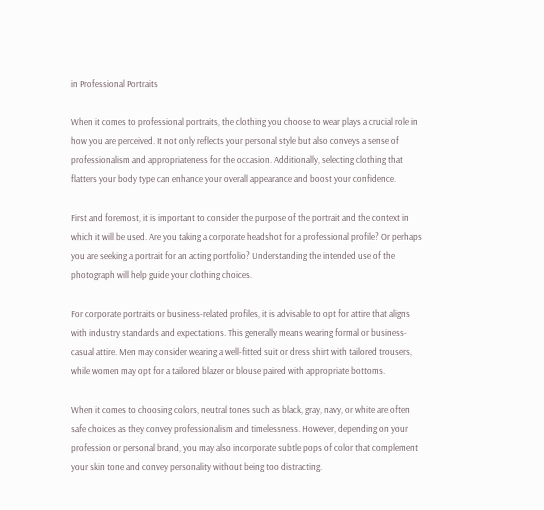in Professional Portraits

When it comes to professional portraits, the clothing you choose to wear plays a crucial role in how you are perceived. It not only reflects your personal style but also conveys a sense of professionalism and appropriateness for the occasion. Additionally, selecting clothing that flatters your body type can enhance your overall appearance and boost your confidence.

First and foremost, it is important to consider the purpose of the portrait and the context in which it will be used. Are you taking a corporate headshot for a professional profile? Or perhaps you are seeking a portrait for an acting portfolio? Understanding the intended use of the photograph will help guide your clothing choices.

For corporate portraits or business-related profiles, it is advisable to opt for attire that aligns with industry standards and expectations. This generally means wearing formal or business-casual attire. Men may consider wearing a well-fitted suit or dress shirt with tailored trousers, while women may opt for a tailored blazer or blouse paired with appropriate bottoms.

When it comes to choosing colors, neutral tones such as black, gray, navy, or white are often safe choices as they convey professionalism and timelessness. However, depending on your profession or personal brand, you may also incorporate subtle pops of color that complement your skin tone and convey personality without being too distracting.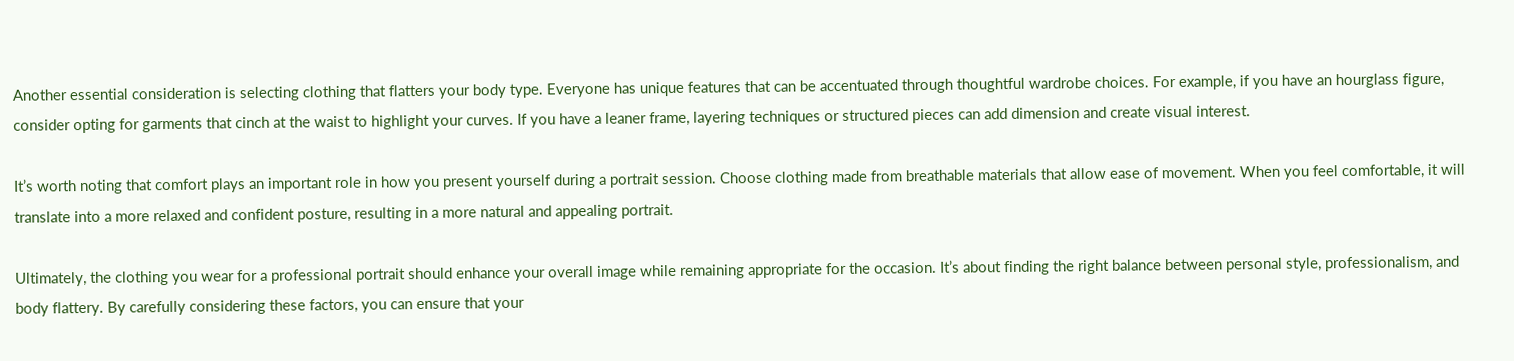Another essential consideration is selecting clothing that flatters your body type. Everyone has unique features that can be accentuated through thoughtful wardrobe choices. For example, if you have an hourglass figure, consider opting for garments that cinch at the waist to highlight your curves. If you have a leaner frame, layering techniques or structured pieces can add dimension and create visual interest.

It’s worth noting that comfort plays an important role in how you present yourself during a portrait session. Choose clothing made from breathable materials that allow ease of movement. When you feel comfortable, it will translate into a more relaxed and confident posture, resulting in a more natural and appealing portrait.

Ultimately, the clothing you wear for a professional portrait should enhance your overall image while remaining appropriate for the occasion. It’s about finding the right balance between personal style, professionalism, and body flattery. By carefully considering these factors, you can ensure that your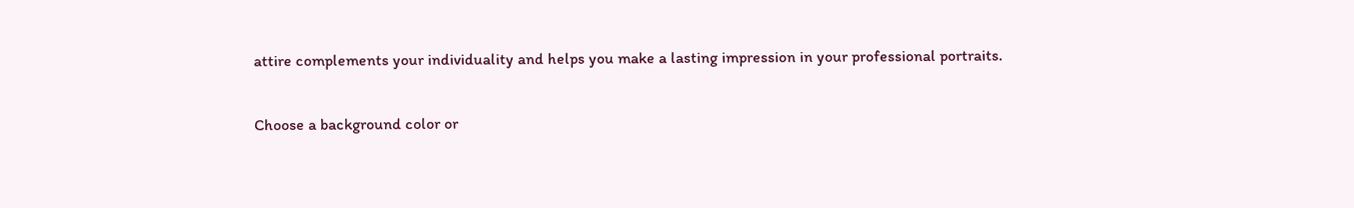attire complements your individuality and helps you make a lasting impression in your professional portraits.

Choose a background color or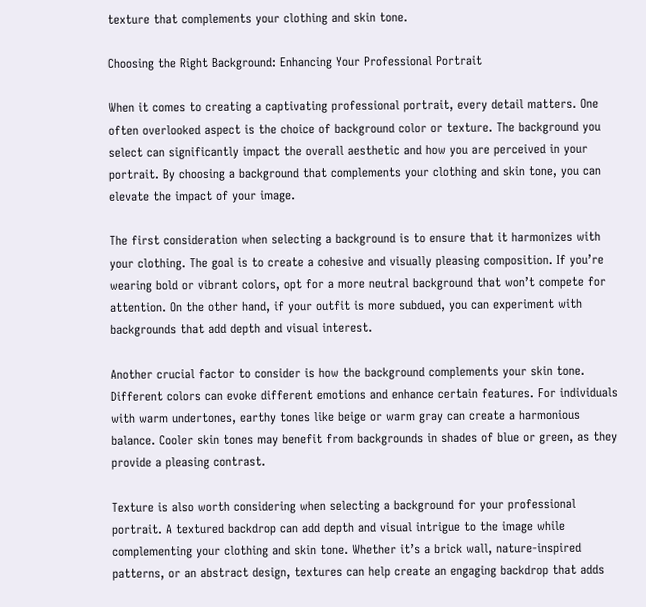texture that complements your clothing and skin tone.

Choosing the Right Background: Enhancing Your Professional Portrait

When it comes to creating a captivating professional portrait, every detail matters. One often overlooked aspect is the choice of background color or texture. The background you select can significantly impact the overall aesthetic and how you are perceived in your portrait. By choosing a background that complements your clothing and skin tone, you can elevate the impact of your image.

The first consideration when selecting a background is to ensure that it harmonizes with your clothing. The goal is to create a cohesive and visually pleasing composition. If you’re wearing bold or vibrant colors, opt for a more neutral background that won’t compete for attention. On the other hand, if your outfit is more subdued, you can experiment with backgrounds that add depth and visual interest.

Another crucial factor to consider is how the background complements your skin tone. Different colors can evoke different emotions and enhance certain features. For individuals with warm undertones, earthy tones like beige or warm gray can create a harmonious balance. Cooler skin tones may benefit from backgrounds in shades of blue or green, as they provide a pleasing contrast.

Texture is also worth considering when selecting a background for your professional portrait. A textured backdrop can add depth and visual intrigue to the image while complementing your clothing and skin tone. Whether it’s a brick wall, nature-inspired patterns, or an abstract design, textures can help create an engaging backdrop that adds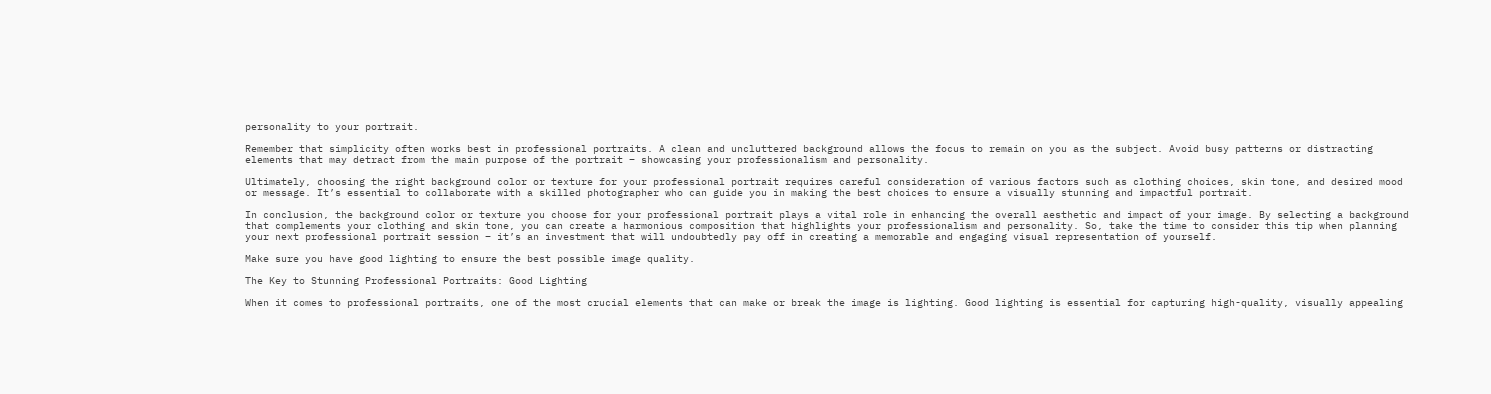personality to your portrait.

Remember that simplicity often works best in professional portraits. A clean and uncluttered background allows the focus to remain on you as the subject. Avoid busy patterns or distracting elements that may detract from the main purpose of the portrait – showcasing your professionalism and personality.

Ultimately, choosing the right background color or texture for your professional portrait requires careful consideration of various factors such as clothing choices, skin tone, and desired mood or message. It’s essential to collaborate with a skilled photographer who can guide you in making the best choices to ensure a visually stunning and impactful portrait.

In conclusion, the background color or texture you choose for your professional portrait plays a vital role in enhancing the overall aesthetic and impact of your image. By selecting a background that complements your clothing and skin tone, you can create a harmonious composition that highlights your professionalism and personality. So, take the time to consider this tip when planning your next professional portrait session – it’s an investment that will undoubtedly pay off in creating a memorable and engaging visual representation of yourself.

Make sure you have good lighting to ensure the best possible image quality.

The Key to Stunning Professional Portraits: Good Lighting

When it comes to professional portraits, one of the most crucial elements that can make or break the image is lighting. Good lighting is essential for capturing high-quality, visually appealing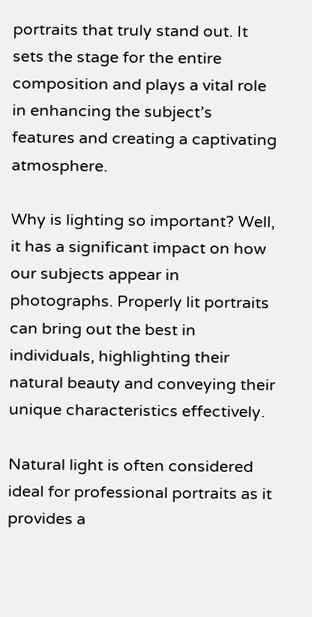portraits that truly stand out. It sets the stage for the entire composition and plays a vital role in enhancing the subject’s features and creating a captivating atmosphere.

Why is lighting so important? Well, it has a significant impact on how our subjects appear in photographs. Properly lit portraits can bring out the best in individuals, highlighting their natural beauty and conveying their unique characteristics effectively.

Natural light is often considered ideal for professional portraits as it provides a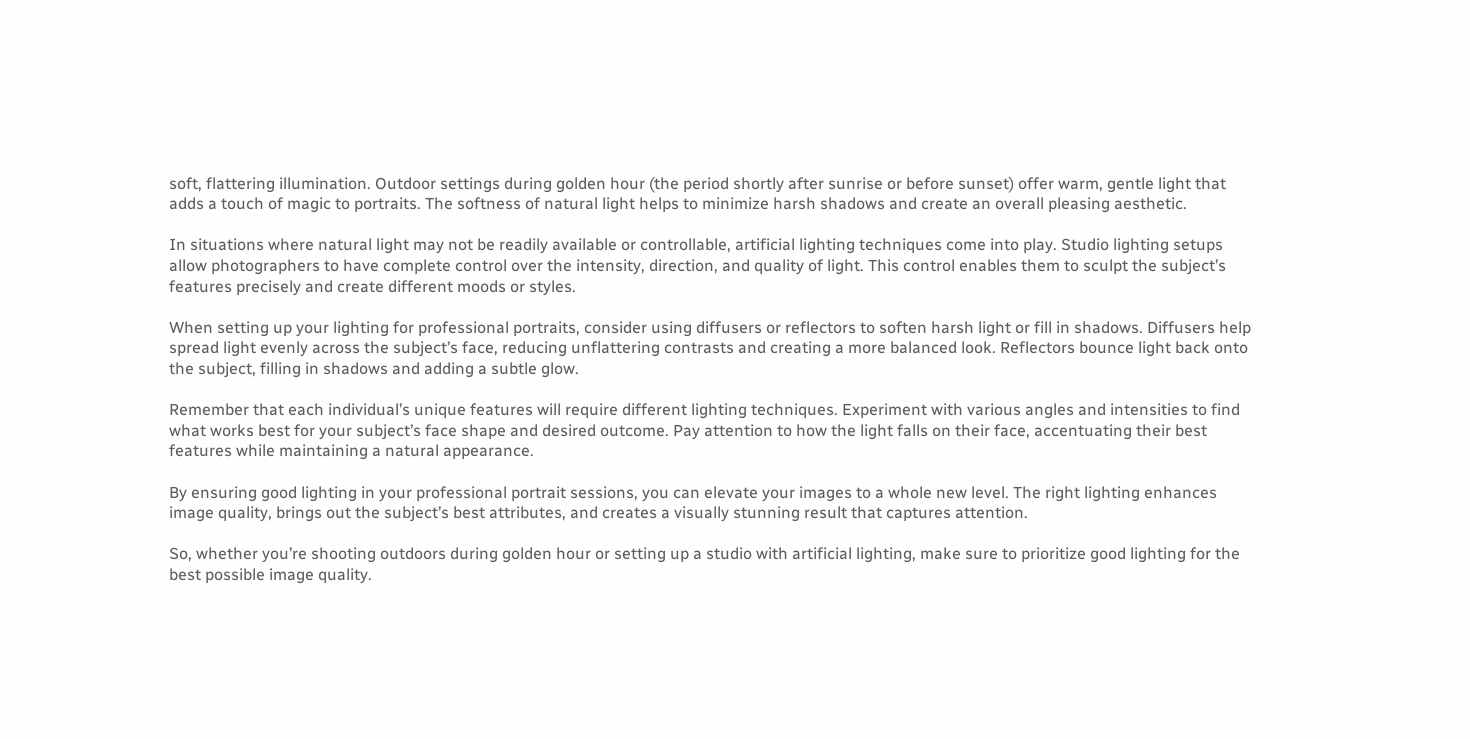soft, flattering illumination. Outdoor settings during golden hour (the period shortly after sunrise or before sunset) offer warm, gentle light that adds a touch of magic to portraits. The softness of natural light helps to minimize harsh shadows and create an overall pleasing aesthetic.

In situations where natural light may not be readily available or controllable, artificial lighting techniques come into play. Studio lighting setups allow photographers to have complete control over the intensity, direction, and quality of light. This control enables them to sculpt the subject’s features precisely and create different moods or styles.

When setting up your lighting for professional portraits, consider using diffusers or reflectors to soften harsh light or fill in shadows. Diffusers help spread light evenly across the subject’s face, reducing unflattering contrasts and creating a more balanced look. Reflectors bounce light back onto the subject, filling in shadows and adding a subtle glow.

Remember that each individual’s unique features will require different lighting techniques. Experiment with various angles and intensities to find what works best for your subject’s face shape and desired outcome. Pay attention to how the light falls on their face, accentuating their best features while maintaining a natural appearance.

By ensuring good lighting in your professional portrait sessions, you can elevate your images to a whole new level. The right lighting enhances image quality, brings out the subject’s best attributes, and creates a visually stunning result that captures attention.

So, whether you’re shooting outdoors during golden hour or setting up a studio with artificial lighting, make sure to prioritize good lighting for the best possible image quality.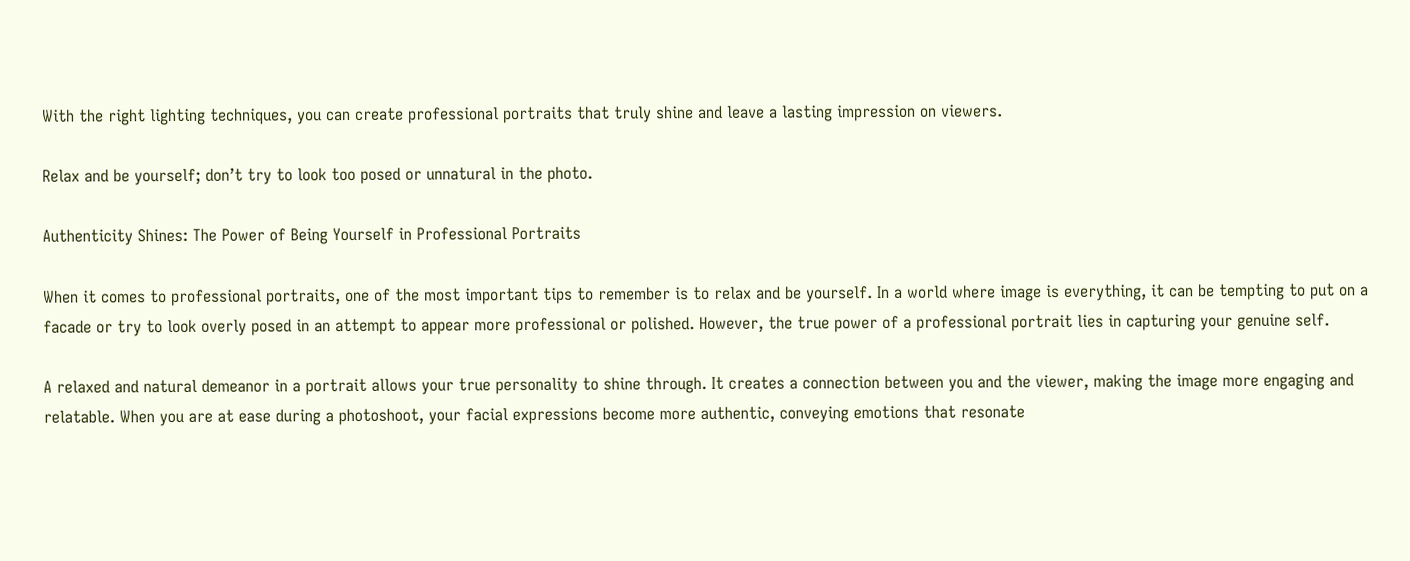With the right lighting techniques, you can create professional portraits that truly shine and leave a lasting impression on viewers.

Relax and be yourself; don’t try to look too posed or unnatural in the photo.

Authenticity Shines: The Power of Being Yourself in Professional Portraits

When it comes to professional portraits, one of the most important tips to remember is to relax and be yourself. In a world where image is everything, it can be tempting to put on a facade or try to look overly posed in an attempt to appear more professional or polished. However, the true power of a professional portrait lies in capturing your genuine self.

A relaxed and natural demeanor in a portrait allows your true personality to shine through. It creates a connection between you and the viewer, making the image more engaging and relatable. When you are at ease during a photoshoot, your facial expressions become more authentic, conveying emotions that resonate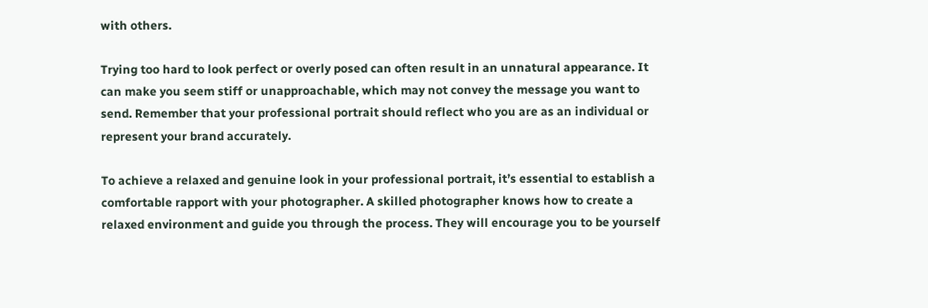with others.

Trying too hard to look perfect or overly posed can often result in an unnatural appearance. It can make you seem stiff or unapproachable, which may not convey the message you want to send. Remember that your professional portrait should reflect who you are as an individual or represent your brand accurately.

To achieve a relaxed and genuine look in your professional portrait, it’s essential to establish a comfortable rapport with your photographer. A skilled photographer knows how to create a relaxed environment and guide you through the process. They will encourage you to be yourself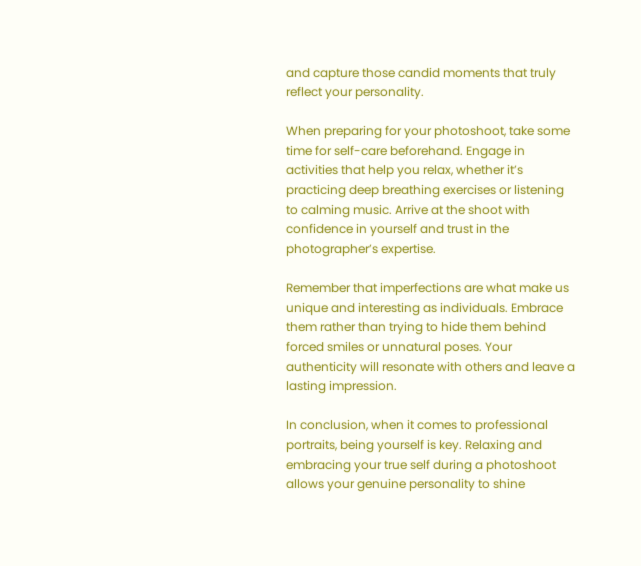and capture those candid moments that truly reflect your personality.

When preparing for your photoshoot, take some time for self-care beforehand. Engage in activities that help you relax, whether it’s practicing deep breathing exercises or listening to calming music. Arrive at the shoot with confidence in yourself and trust in the photographer’s expertise.

Remember that imperfections are what make us unique and interesting as individuals. Embrace them rather than trying to hide them behind forced smiles or unnatural poses. Your authenticity will resonate with others and leave a lasting impression.

In conclusion, when it comes to professional portraits, being yourself is key. Relaxing and embracing your true self during a photoshoot allows your genuine personality to shine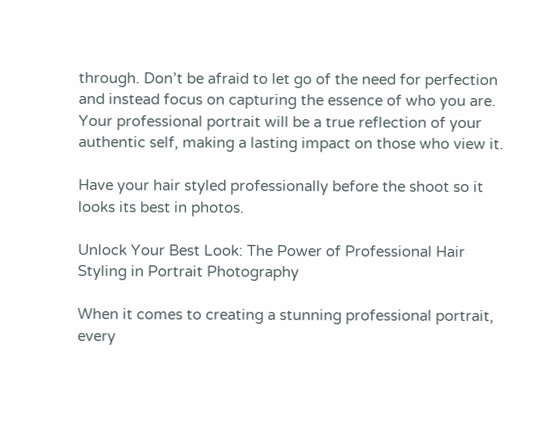through. Don’t be afraid to let go of the need for perfection and instead focus on capturing the essence of who you are. Your professional portrait will be a true reflection of your authentic self, making a lasting impact on those who view it.

Have your hair styled professionally before the shoot so it looks its best in photos.

Unlock Your Best Look: The Power of Professional Hair Styling in Portrait Photography

When it comes to creating a stunning professional portrait, every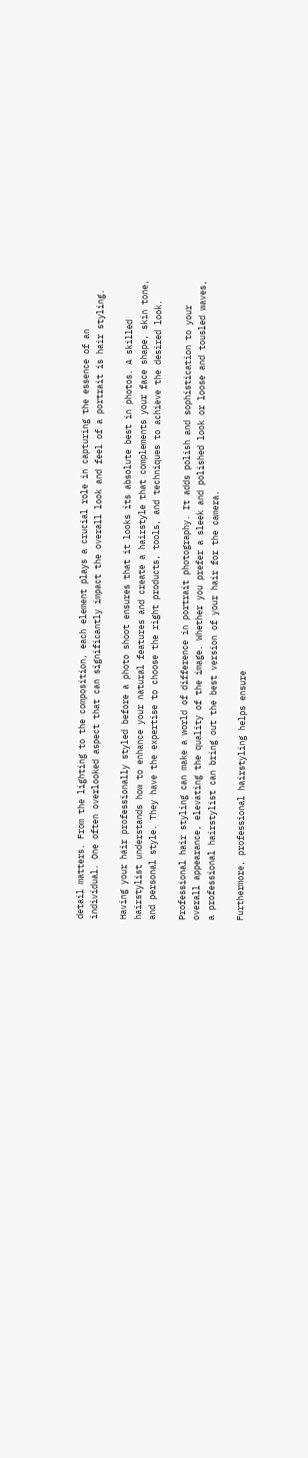detail matters. From the lighting to the composition, each element plays a crucial role in capturing the essence of an individual. One often overlooked aspect that can significantly impact the overall look and feel of a portrait is hair styling.

Having your hair professionally styled before a photo shoot ensures that it looks its absolute best in photos. A skilled hairstylist understands how to enhance your natural features and create a hairstyle that complements your face shape, skin tone, and personal style. They have the expertise to choose the right products, tools, and techniques to achieve the desired look.

Professional hair styling can make a world of difference in portrait photography. It adds polish and sophistication to your overall appearance, elevating the quality of the image. Whether you prefer a sleek and polished look or loose and tousled waves, a professional hairstylist can bring out the best version of your hair for the camera.

Furthermore, professional hairstyling helps ensure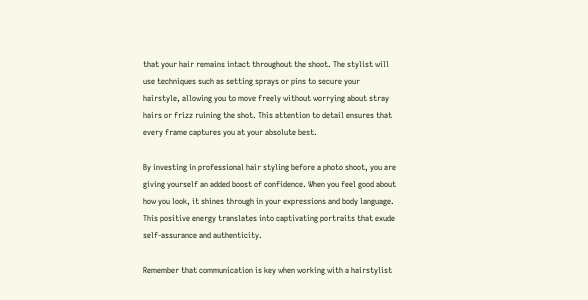that your hair remains intact throughout the shoot. The stylist will use techniques such as setting sprays or pins to secure your hairstyle, allowing you to move freely without worrying about stray hairs or frizz ruining the shot. This attention to detail ensures that every frame captures you at your absolute best.

By investing in professional hair styling before a photo shoot, you are giving yourself an added boost of confidence. When you feel good about how you look, it shines through in your expressions and body language. This positive energy translates into captivating portraits that exude self-assurance and authenticity.

Remember that communication is key when working with a hairstylist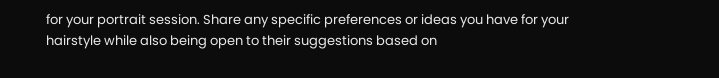for your portrait session. Share any specific preferences or ideas you have for your hairstyle while also being open to their suggestions based on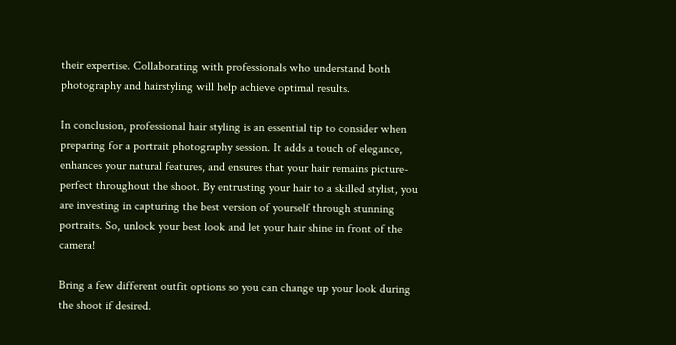their expertise. Collaborating with professionals who understand both photography and hairstyling will help achieve optimal results.

In conclusion, professional hair styling is an essential tip to consider when preparing for a portrait photography session. It adds a touch of elegance, enhances your natural features, and ensures that your hair remains picture-perfect throughout the shoot. By entrusting your hair to a skilled stylist, you are investing in capturing the best version of yourself through stunning portraits. So, unlock your best look and let your hair shine in front of the camera!

Bring a few different outfit options so you can change up your look during the shoot if desired.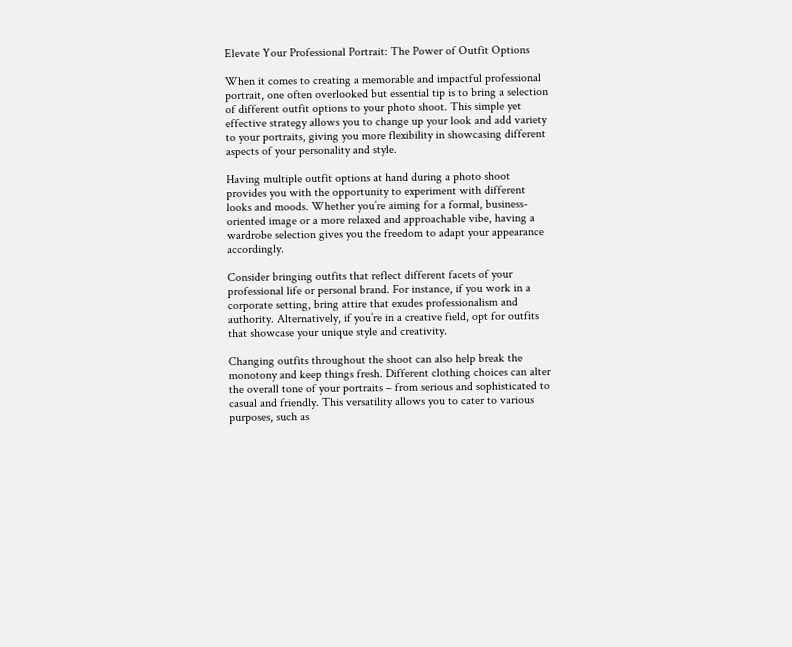Elevate Your Professional Portrait: The Power of Outfit Options

When it comes to creating a memorable and impactful professional portrait, one often overlooked but essential tip is to bring a selection of different outfit options to your photo shoot. This simple yet effective strategy allows you to change up your look and add variety to your portraits, giving you more flexibility in showcasing different aspects of your personality and style.

Having multiple outfit options at hand during a photo shoot provides you with the opportunity to experiment with different looks and moods. Whether you’re aiming for a formal, business-oriented image or a more relaxed and approachable vibe, having a wardrobe selection gives you the freedom to adapt your appearance accordingly.

Consider bringing outfits that reflect different facets of your professional life or personal brand. For instance, if you work in a corporate setting, bring attire that exudes professionalism and authority. Alternatively, if you’re in a creative field, opt for outfits that showcase your unique style and creativity.

Changing outfits throughout the shoot can also help break the monotony and keep things fresh. Different clothing choices can alter the overall tone of your portraits – from serious and sophisticated to casual and friendly. This versatility allows you to cater to various purposes, such as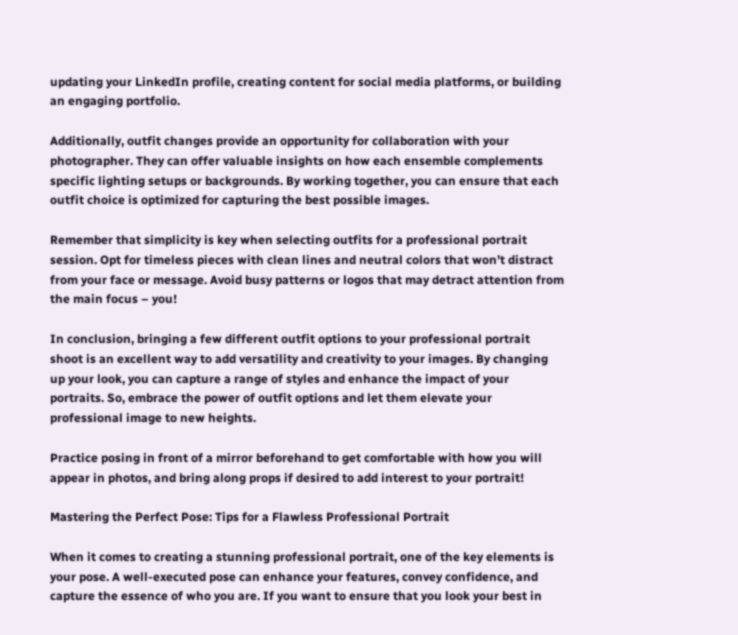updating your LinkedIn profile, creating content for social media platforms, or building an engaging portfolio.

Additionally, outfit changes provide an opportunity for collaboration with your photographer. They can offer valuable insights on how each ensemble complements specific lighting setups or backgrounds. By working together, you can ensure that each outfit choice is optimized for capturing the best possible images.

Remember that simplicity is key when selecting outfits for a professional portrait session. Opt for timeless pieces with clean lines and neutral colors that won’t distract from your face or message. Avoid busy patterns or logos that may detract attention from the main focus – you!

In conclusion, bringing a few different outfit options to your professional portrait shoot is an excellent way to add versatility and creativity to your images. By changing up your look, you can capture a range of styles and enhance the impact of your portraits. So, embrace the power of outfit options and let them elevate your professional image to new heights.

Practice posing in front of a mirror beforehand to get comfortable with how you will appear in photos, and bring along props if desired to add interest to your portrait!

Mastering the Perfect Pose: Tips for a Flawless Professional Portrait

When it comes to creating a stunning professional portrait, one of the key elements is your pose. A well-executed pose can enhance your features, convey confidence, and capture the essence of who you are. If you want to ensure that you look your best in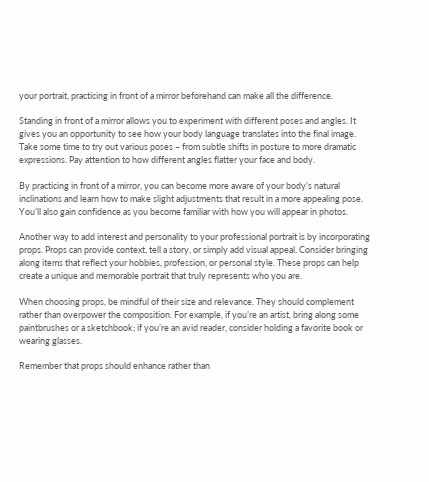your portrait, practicing in front of a mirror beforehand can make all the difference.

Standing in front of a mirror allows you to experiment with different poses and angles. It gives you an opportunity to see how your body language translates into the final image. Take some time to try out various poses – from subtle shifts in posture to more dramatic expressions. Pay attention to how different angles flatter your face and body.

By practicing in front of a mirror, you can become more aware of your body’s natural inclinations and learn how to make slight adjustments that result in a more appealing pose. You’ll also gain confidence as you become familiar with how you will appear in photos.

Another way to add interest and personality to your professional portrait is by incorporating props. Props can provide context, tell a story, or simply add visual appeal. Consider bringing along items that reflect your hobbies, profession, or personal style. These props can help create a unique and memorable portrait that truly represents who you are.

When choosing props, be mindful of their size and relevance. They should complement rather than overpower the composition. For example, if you’re an artist, bring along some paintbrushes or a sketchbook; if you’re an avid reader, consider holding a favorite book or wearing glasses.

Remember that props should enhance rather than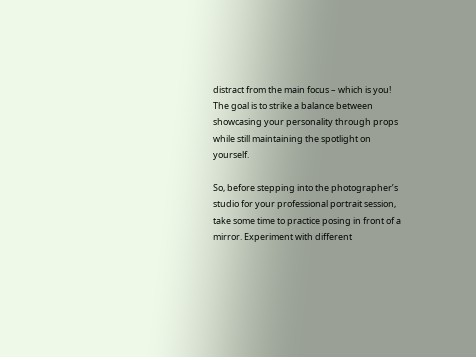distract from the main focus – which is you! The goal is to strike a balance between showcasing your personality through props while still maintaining the spotlight on yourself.

So, before stepping into the photographer’s studio for your professional portrait session, take some time to practice posing in front of a mirror. Experiment with different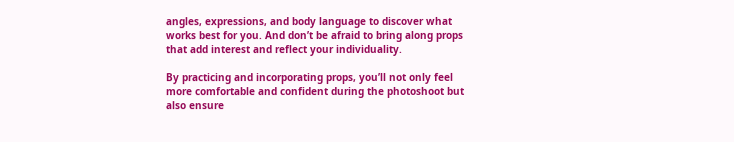angles, expressions, and body language to discover what works best for you. And don’t be afraid to bring along props that add interest and reflect your individuality.

By practicing and incorporating props, you’ll not only feel more comfortable and confident during the photoshoot but also ensure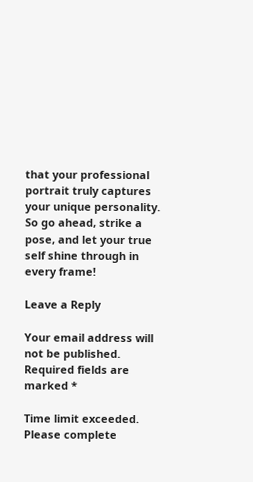that your professional portrait truly captures your unique personality. So go ahead, strike a pose, and let your true self shine through in every frame!

Leave a Reply

Your email address will not be published. Required fields are marked *

Time limit exceeded. Please complete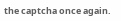the captcha once again.